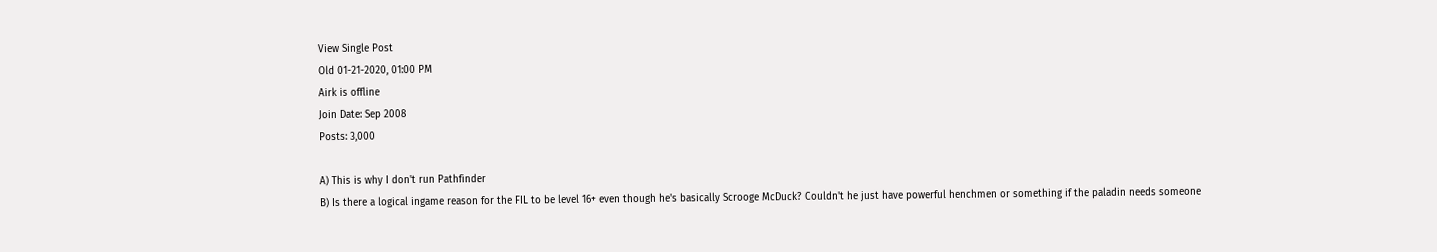View Single Post
Old 01-21-2020, 01:00 PM
Airk is offline
Join Date: Sep 2008
Posts: 3,000

A) This is why I don't run Pathfinder
B) Is there a logical ingame reason for the FIL to be level 16+ even though he's basically Scrooge McDuck? Couldn't he just have powerful henchmen or something if the paladin needs someone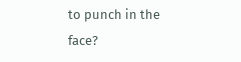to punch in the face?